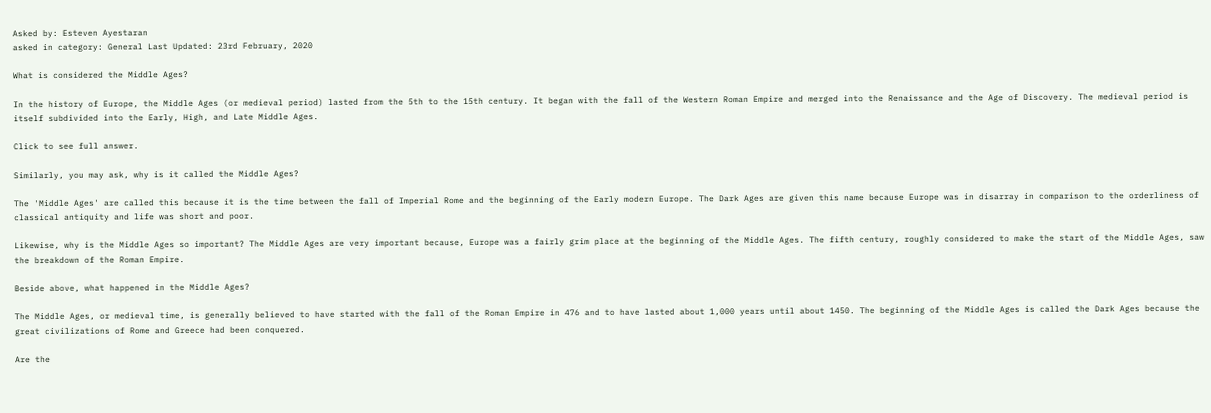Asked by: Esteven Ayestaran
asked in category: General Last Updated: 23rd February, 2020

What is considered the Middle Ages?

In the history of Europe, the Middle Ages (or medieval period) lasted from the 5th to the 15th century. It began with the fall of the Western Roman Empire and merged into the Renaissance and the Age of Discovery. The medieval period is itself subdivided into the Early, High, and Late Middle Ages.

Click to see full answer.

Similarly, you may ask, why is it called the Middle Ages?

The 'Middle Ages' are called this because it is the time between the fall of Imperial Rome and the beginning of the Early modern Europe. The Dark Ages are given this name because Europe was in disarray in comparison to the orderliness of classical antiquity and life was short and poor.

Likewise, why is the Middle Ages so important? The Middle Ages are very important because, Europe was a fairly grim place at the beginning of the Middle Ages. The fifth century, roughly considered to make the start of the Middle Ages, saw the breakdown of the Roman Empire.

Beside above, what happened in the Middle Ages?

The Middle Ages, or medieval time, is generally believed to have started with the fall of the Roman Empire in 476 and to have lasted about 1,000 years until about 1450. The beginning of the Middle Ages is called the Dark Ages because the great civilizations of Rome and Greece had been conquered.

Are the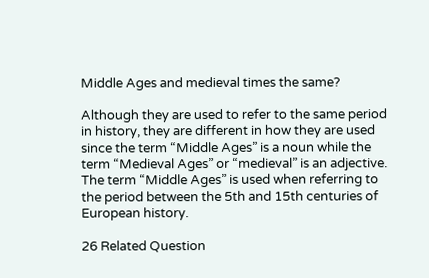Middle Ages and medieval times the same?

Although they are used to refer to the same period in history, they are different in how they are used since the term “Middle Ages” is a noun while the term “Medieval Ages” or “medieval” is an adjective. The term “Middle Ages” is used when referring to the period between the 5th and 15th centuries of European history.

26 Related Question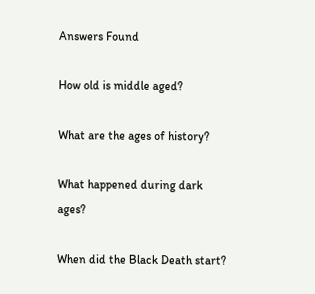Answers Found

How old is middle aged?

What are the ages of history?

What happened during dark ages?

When did the Black Death start?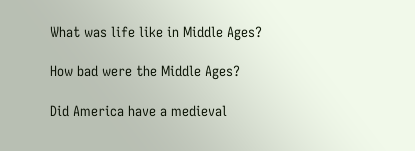What was life like in Middle Ages?

How bad were the Middle Ages?

Did America have a medieval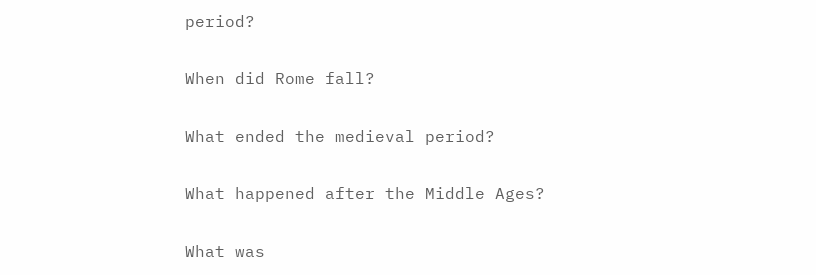period?

When did Rome fall?

What ended the medieval period?

What happened after the Middle Ages?

What was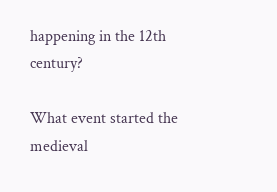happening in the 12th century?

What event started the medieval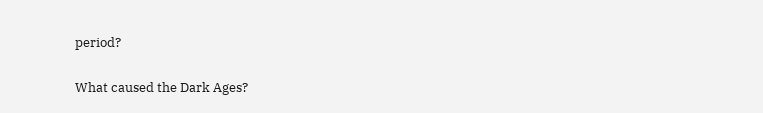period?

What caused the Dark Ages?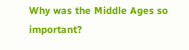Why was the Middle Ages so important?